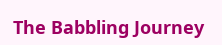The Babbling Journey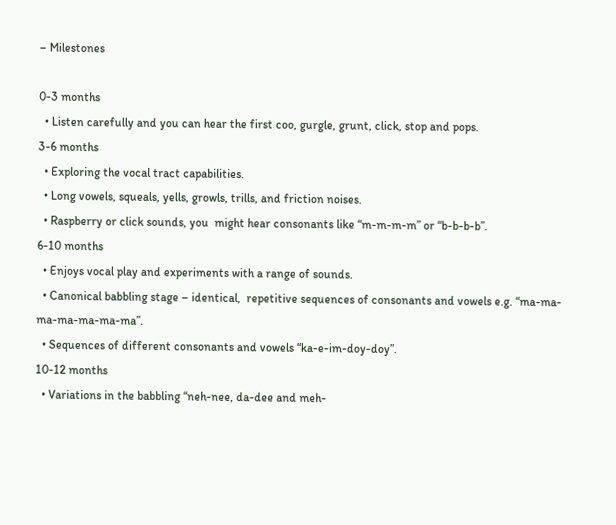– Milestones

0-3 months
  • Listen carefully and you can hear the first coo, gurgle, grunt, click, stop and pops.
3-6 months
  • Exploring the vocal tract capabilities.
  • Long vowels, squeals, yells, growls, trills, and friction noises.
  • Raspberry or click sounds, you  might hear consonants like “m-m-m-m” or “b-b-b-b”.
6-10 months
  • Enjoys vocal play and experiments with a range of sounds.
  • Canonical babbling stage – identical,  repetitive sequences of consonants and vowels e.g. “ma-ma-ma-ma-ma-ma-ma”.
  • Sequences of different consonants and vowels “ka-e-im-doy-doy”.
10-12 months
  • Variations in the babbling “neh-nee, da-dee and meh-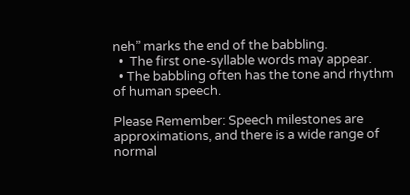neh” marks the end of the babbling.
  •  The first one-syllable words may appear.
  • The babbling often has the tone and rhythm of human speech.

Please Remember: Speech milestones are approximations, and there is a wide range of normal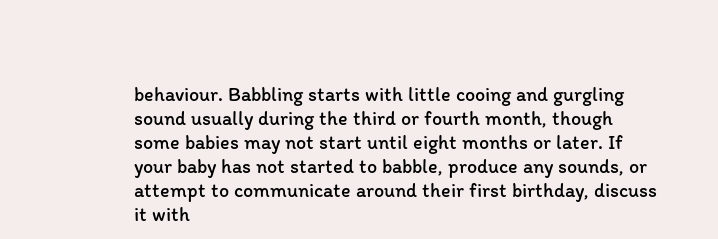behaviour. Babbling starts with little cooing and gurgling sound usually during the third or fourth month, though some babies may not start until eight months or later. If your baby has not started to babble, produce any sounds, or attempt to communicate around their first birthday, discuss it with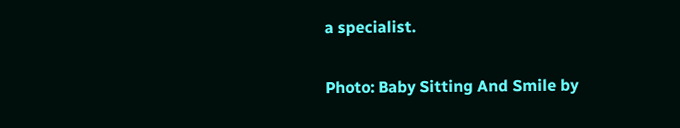a specialist.

Photo: Baby Sitting And Smile by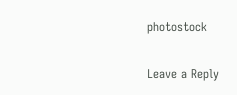photostock

Leave a Reply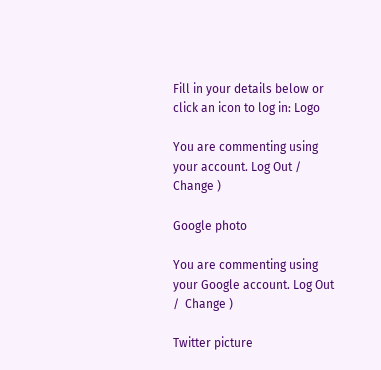Fill in your details below or click an icon to log in: Logo

You are commenting using your account. Log Out /  Change )

Google photo

You are commenting using your Google account. Log Out /  Change )

Twitter picture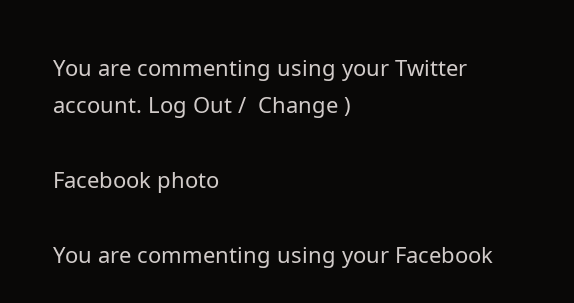You are commenting using your Twitter account. Log Out /  Change )

Facebook photo

You are commenting using your Facebook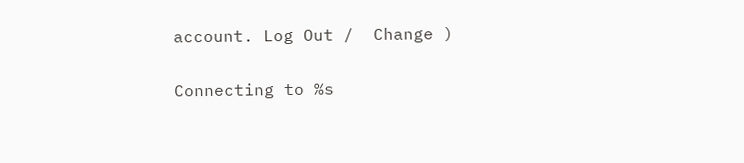account. Log Out /  Change )

Connecting to %s